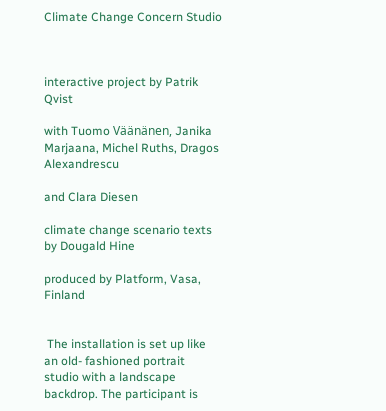Climate Change Concern Studio



interactive project by Patrik Qvist

with Tuomo Väänänen, Janika Marjaana, Michel Ruths, Dragos Alexandrescu

and Clara Diesen

climate change scenario texts by Dougald Hine

produced by Platform, Vasa, Finland


 The installation is set up like an old- fashioned portrait studio with a landscape backdrop. The participant is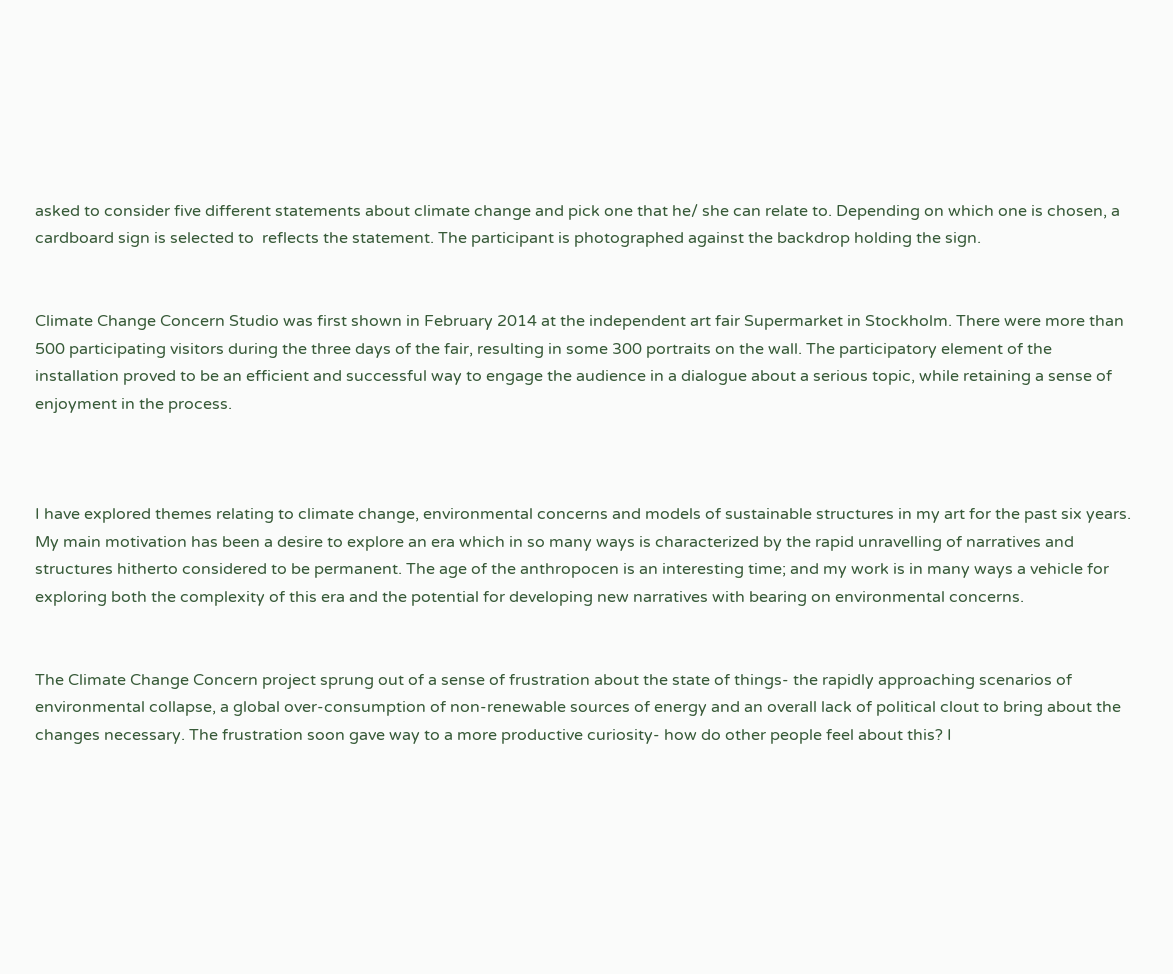asked to consider five different statements about climate change and pick one that he/ she can relate to. Depending on which one is chosen, a  cardboard sign is selected to  reflects the statement. The participant is photographed against the backdrop holding the sign.


Climate Change Concern Studio was first shown in February 2014 at the independent art fair Supermarket in Stockholm. There were more than 500 participating visitors during the three days of the fair, resulting in some 300 portraits on the wall. The participatory element of the installation proved to be an efficient and successful way to engage the audience in a dialogue about a serious topic, while retaining a sense of enjoyment in the process.



I have explored themes relating to climate change, environmental concerns and models of sustainable structures in my art for the past six years. My main motivation has been a desire to explore an era which in so many ways is characterized by the rapid unravelling of narratives and structures hitherto considered to be permanent. The age of the anthropocen is an interesting time; and my work is in many ways a vehicle for exploring both the complexity of this era and the potential for developing new narratives with bearing on environmental concerns.


The Climate Change Concern project sprung out of a sense of frustration about the state of things- the rapidly approaching scenarios of environmental collapse, a global over-consumption of non-renewable sources of energy and an overall lack of political clout to bring about the changes necessary. The frustration soon gave way to a more productive curiosity- how do other people feel about this? I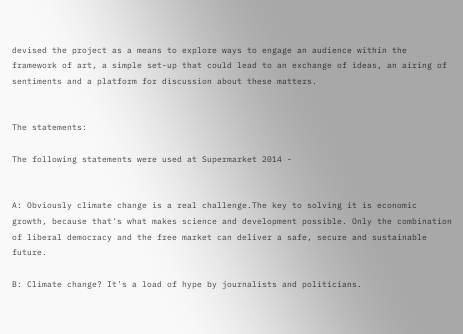devised the project as a means to explore ways to engage an audience within the framework of art, a simple set-up that could lead to an exchange of ideas, an airing of sentiments and a platform for discussion about these matters.


The statements:

The following statements were used at Supermarket 2014 -


A: Obviously climate change is a real challenge.The key to solving it is economic growth, because that's what makes science and development possible. Only the combination of liberal democracy and the free market can deliver a safe, secure and sustainable future.

B: Climate change? It's a load of hype by journalists and politicians.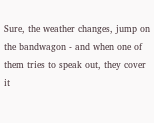Sure, the weather changes, jump on the bandwagon - and when one of them tries to speak out, they cover it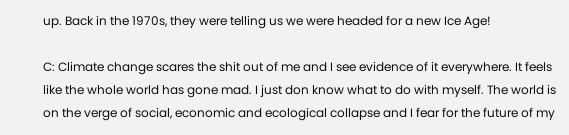up. Back in the 1970s, they were telling us we were headed for a new Ice Age!

C: Climate change scares the shit out of me and I see evidence of it everywhere. It feels like the whole world has gone mad. I just don know what to do with myself. The world is on the verge of social, economic and ecological collapse and I fear for the future of my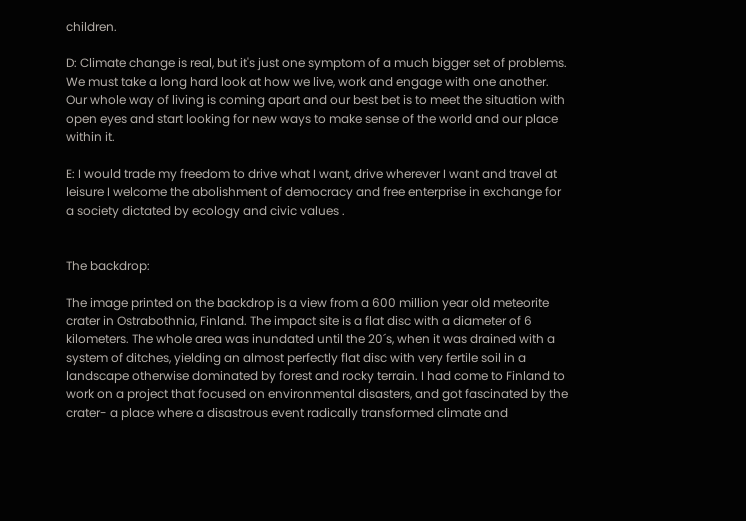children.

D: Climate change is real, but it's just one symptom of a much bigger set of problems. We must take a long hard look at how we live, work and engage with one another. Our whole way of living is coming apart and our best bet is to meet the situation with open eyes and start looking for new ways to make sense of the world and our place within it.

E: I would trade my freedom to drive what I want, drive wherever I want and travel at leisure I welcome the abolishment of democracy and free enterprise in exchange for a society dictated by ecology and civic values .


The backdrop:

The image printed on the backdrop is a view from a 600 million year old meteorite crater in Ostrabothnia, Finland. The impact site is a flat disc with a diameter of 6 kilometers. The whole area was inundated until the 20´s, when it was drained with a system of ditches, yielding an almost perfectly flat disc with very fertile soil in a landscape otherwise dominated by forest and rocky terrain. I had come to Finland to work on a project that focused on environmental disasters, and got fascinated by the crater- a place where a disastrous event radically transformed climate and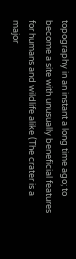topography in an instant a long time ago; to become a site with unusually beneficial features for humans and wildlife alike (The crater is a major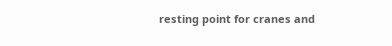resting point for cranes and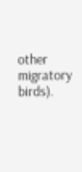other migratory birds).